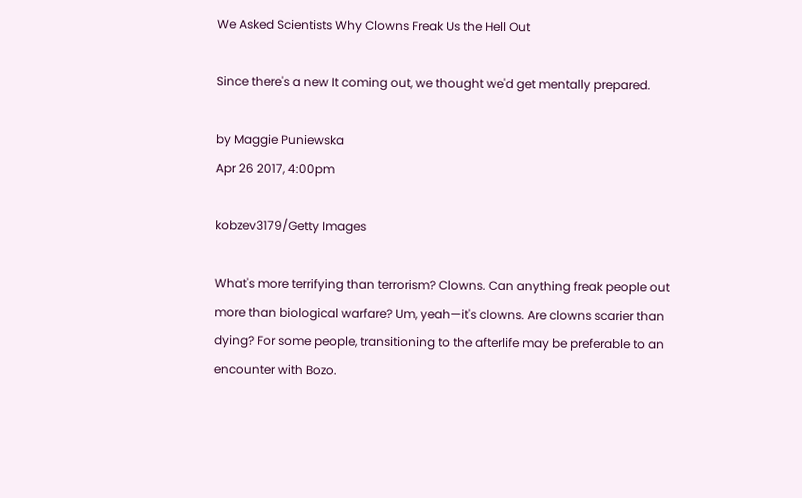We Asked Scientists Why Clowns Freak Us the Hell Out

Since there's a new It coming out, we thought we'd get mentally prepared.

by Maggie Puniewska
Apr 26 2017, 4:00pm

kobzev3179/Getty Images

What's more terrifying than terrorism? Clowns. Can anything freak people out more than biological warfare? Um, yeah—it's clowns. Are clowns scarier than dying? For some people, transitioning to the afterlife may be preferable to an encounter with Bozo.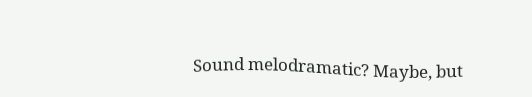Sound melodramatic? Maybe, but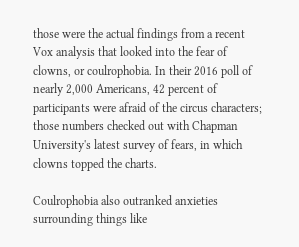those were the actual findings from a recent Vox analysis that looked into the fear of clowns, or coulrophobia. In their 2016 poll of nearly 2,000 Americans, 42 percent of participants were afraid of the circus characters; those numbers checked out with Chapman University's latest survey of fears, in which clowns topped the charts.

Coulrophobia also outranked anxieties surrounding things like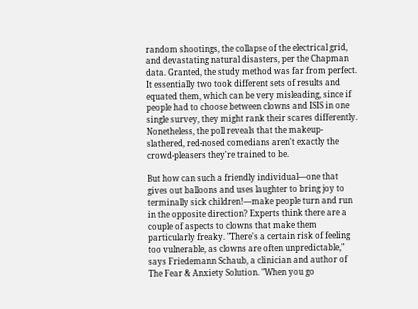random shootings, the collapse of the electrical grid, and devastating natural disasters, per the Chapman data. Granted, the study method was far from perfect. It essentially two took different sets of results and equated them, which can be very misleading, since if people had to choose between clowns and ISIS in one single survey, they might rank their scares differently. Nonetheless, the poll reveals that the makeup-slathered, red-nosed comedians aren't exactly the crowd-pleasers they're trained to be.

But how can such a friendly individual—one that gives out balloons and uses laughter to bring joy to terminally sick children!—make people turn and run in the opposite direction? Experts think there are a couple of aspects to clowns that make them particularly freaky. "There's a certain risk of feeling too vulnerable, as clowns are often unpredictable," says Friedemann Schaub, a clinician and author of The Fear & Anxiety Solution. "When you go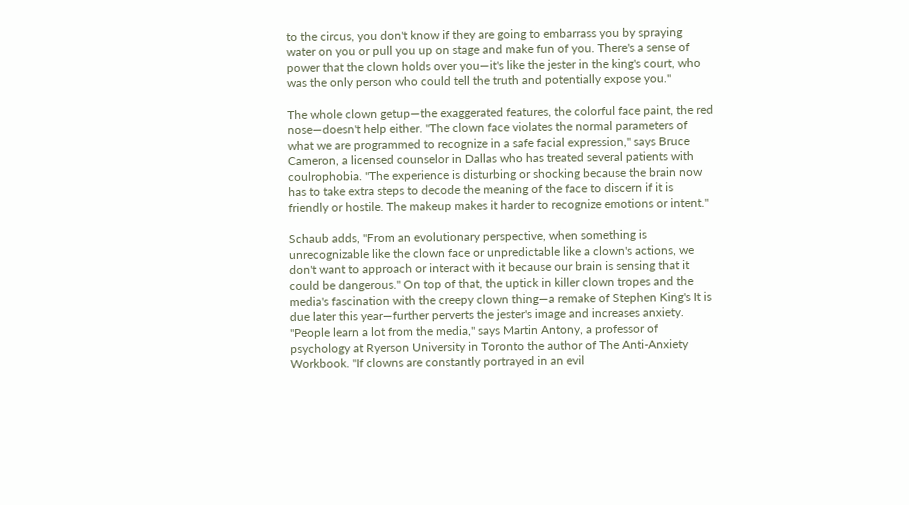to the circus, you don't know if they are going to embarrass you by spraying water on you or pull you up on stage and make fun of you. There's a sense of power that the clown holds over you—it's like the jester in the king's court, who was the only person who could tell the truth and potentially expose you."

The whole clown getup—the exaggerated features, the colorful face paint, the red nose—doesn't help either. "The clown face violates the normal parameters of what we are programmed to recognize in a safe facial expression," says Bruce Cameron, a licensed counselor in Dallas who has treated several patients with coulrophobia. "The experience is disturbing or shocking because the brain now has to take extra steps to decode the meaning of the face to discern if it is friendly or hostile. The makeup makes it harder to recognize emotions or intent."

Schaub adds, "From an evolutionary perspective, when something is unrecognizable like the clown face or unpredictable like a clown's actions, we don't want to approach or interact with it because our brain is sensing that it could be dangerous." On top of that, the uptick in killer clown tropes and the media's fascination with the creepy clown thing—a remake of Stephen King's It is due later this year—further perverts the jester's image and increases anxiety. "People learn a lot from the media," says Martin Antony, a professor of psychology at Ryerson University in Toronto the author of The Anti-Anxiety Workbook. "If clowns are constantly portrayed in an evil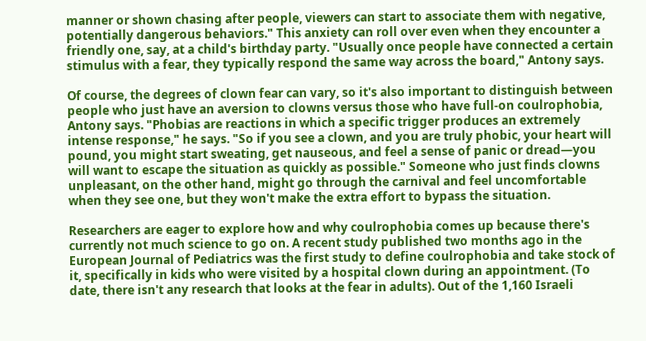manner or shown chasing after people, viewers can start to associate them with negative, potentially dangerous behaviors." This anxiety can roll over even when they encounter a friendly one, say, at a child's birthday party. "Usually once people have connected a certain stimulus with a fear, they typically respond the same way across the board," Antony says.

Of course, the degrees of clown fear can vary, so it's also important to distinguish between people who just have an aversion to clowns versus those who have full-on coulrophobia, Antony says. "Phobias are reactions in which a specific trigger produces an extremely intense response," he says. "So if you see a clown, and you are truly phobic, your heart will pound, you might start sweating, get nauseous, and feel a sense of panic or dread—you will want to escape the situation as quickly as possible." Someone who just finds clowns unpleasant, on the other hand, might go through the carnival and feel uncomfortable when they see one, but they won't make the extra effort to bypass the situation.

Researchers are eager to explore how and why coulrophobia comes up because there's currently not much science to go on. A recent study published two months ago in the European Journal of Pediatrics was the first study to define coulrophobia and take stock of it, specifically in kids who were visited by a hospital clown during an appointment. (To date, there isn't any research that looks at the fear in adults). Out of the 1,160 Israeli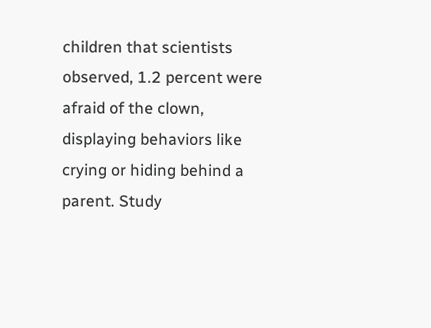children that scientists observed, 1.2 percent were afraid of the clown, displaying behaviors like crying or hiding behind a parent. Study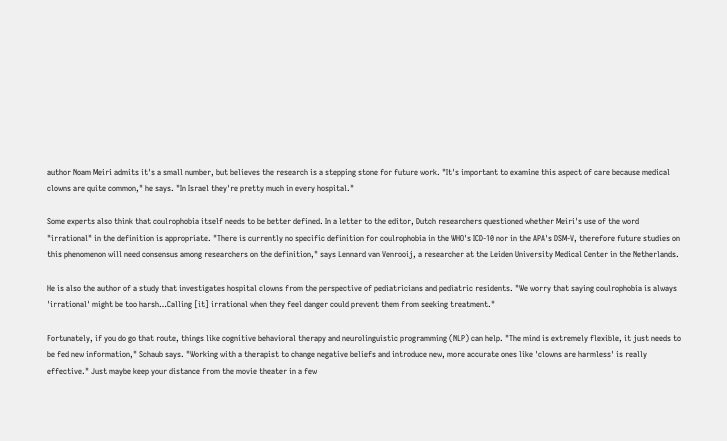author Noam Meiri admits it's a small number, but believes the research is a stepping stone for future work. "It's important to examine this aspect of care because medical clowns are quite common," he says. "In Israel they're pretty much in every hospital."

Some experts also think that coulrophobia itself needs to be better defined. In a letter to the editor, Dutch researchers questioned whether Meiri's use of the word "irrational" in the definition is appropriate. "There is currently no specific definition for coulrophobia in the WHO's ICD-10 nor in the APA's DSM-V, therefore future studies on this phenomenon will need consensus among researchers on the definition," says Lennard van Venrooij, a researcher at the Leiden University Medical Center in the Netherlands.

He is also the author of a study that investigates hospital clowns from the perspective of pediatricians and pediatric residents. "We worry that saying coulrophobia is always 'irrational' might be too harsh…Calling [it] irrational when they feel danger could prevent them from seeking treatment."

Fortunately, if you do go that route, things like cognitive behavioral therapy and neurolinguistic programming (NLP) can help. "The mind is extremely flexible, it just needs to be fed new information," Schaub says. "Working with a therapist to change negative beliefs and introduce new, more accurate ones like 'clowns are harmless' is really effective." Just maybe keep your distance from the movie theater in a few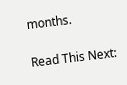months.

Read This Next: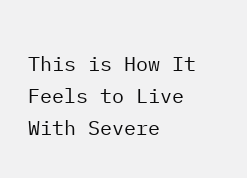This is How It Feels to Live With Severe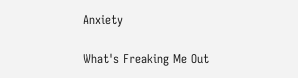Anxiety

What's Freaking Me Out